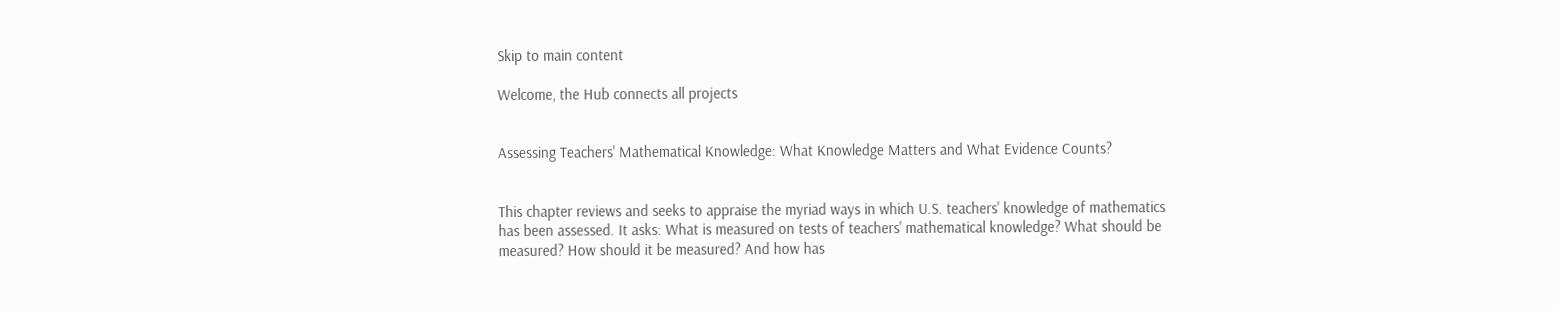Skip to main content

Welcome, the Hub connects all projects


Assessing Teachers' Mathematical Knowledge: What Knowledge Matters and What Evidence Counts?


This chapter reviews and seeks to appraise the myriad ways in which U.S. teachers' knowledge of mathematics has been assessed. It asks: What is measured on tests of teachers' mathematical knowledge? What should be measured? How should it be measured? And how has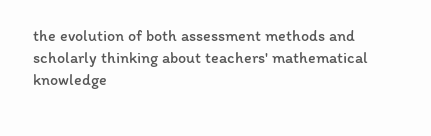the evolution of both assessment methods and scholarly thinking about teachers' mathematical knowledge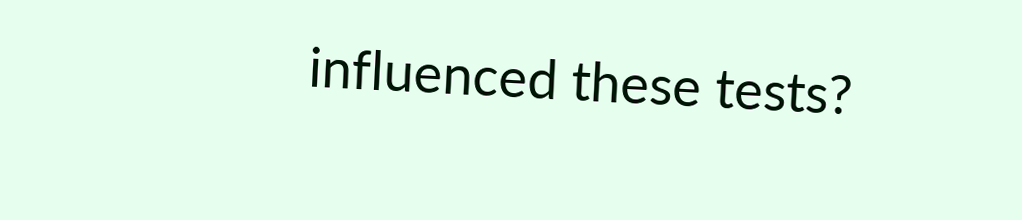influenced these tests?